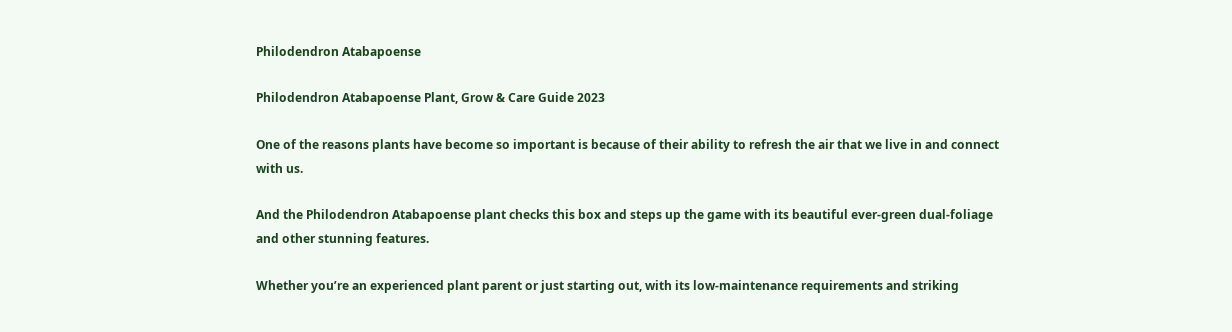Philodendron Atabapoense

Philodendron Atabapoense Plant, Grow & Care Guide 2023

One of the reasons plants have become so important is because of their ability to refresh the air that we live in and connect with us.

And the Philodendron Atabapoense plant checks this box and steps up the game with its beautiful ever-green dual-foliage and other stunning features.

Whether you’re an experienced plant parent or just starting out, with its low-maintenance requirements and striking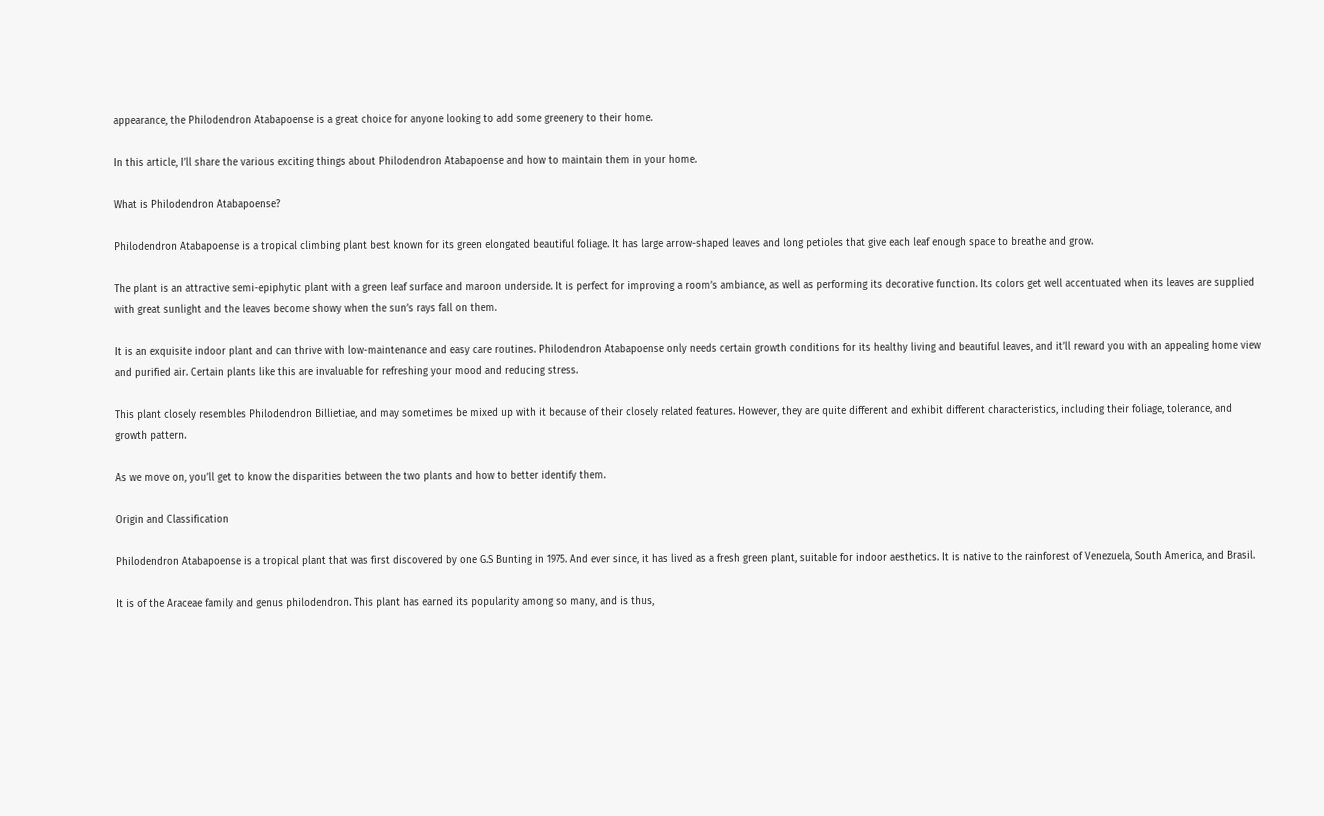appearance, the Philodendron Atabapoense is a great choice for anyone looking to add some greenery to their home.

In this article, I’ll share the various exciting things about Philodendron Atabapoense and how to maintain them in your home.

What is Philodendron Atabapoense?

Philodendron Atabapoense is a tropical climbing plant best known for its green elongated beautiful foliage. It has large arrow-shaped leaves and long petioles that give each leaf enough space to breathe and grow.

The plant is an attractive semi-epiphytic plant with a green leaf surface and maroon underside. It is perfect for improving a room’s ambiance, as well as performing its decorative function. Its colors get well accentuated when its leaves are supplied with great sunlight and the leaves become showy when the sun’s rays fall on them.

It is an exquisite indoor plant and can thrive with low-maintenance and easy care routines. Philodendron Atabapoense only needs certain growth conditions for its healthy living and beautiful leaves, and it’ll reward you with an appealing home view and purified air. Certain plants like this are invaluable for refreshing your mood and reducing stress.

This plant closely resembles Philodendron Billietiae, and may sometimes be mixed up with it because of their closely related features. However, they are quite different and exhibit different characteristics, including their foliage, tolerance, and growth pattern.

As we move on, you’ll get to know the disparities between the two plants and how to better identify them.

Origin and Classification

Philodendron Atabapoense is a tropical plant that was first discovered by one G.S Bunting in 1975. And ever since, it has lived as a fresh green plant, suitable for indoor aesthetics. It is native to the rainforest of Venezuela, South America, and Brasil.

It is of the Araceae family and genus philodendron. This plant has earned its popularity among so many, and is thus,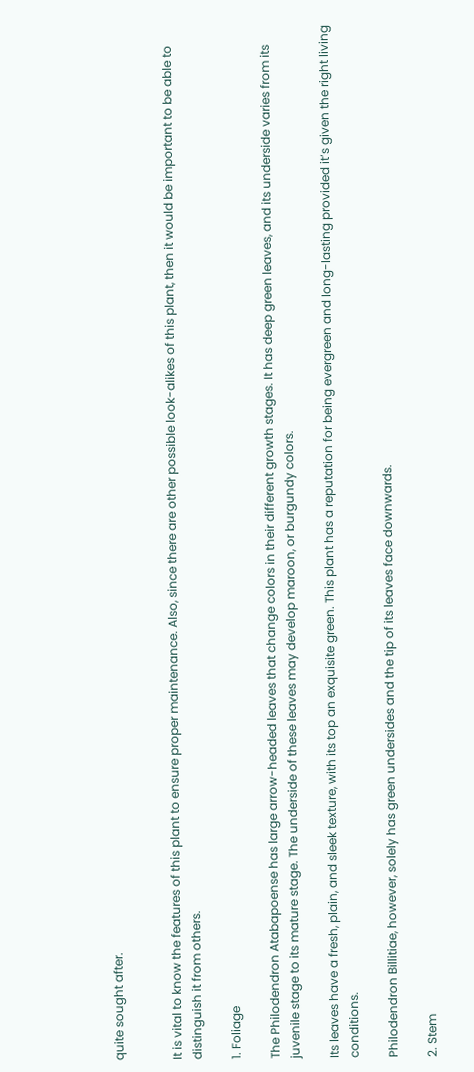quite sought after.


It is vital to know the features of this plant to ensure proper maintenance. Also, since there are other possible look-alikes of this plant, then it would be important to be able to distinguish it from others.

1. Foliage

The Philodendron Atabapoense has large arrow-headed leaves that change colors in their different growth stages. It has deep green leaves, and its underside varies from its juvenile stage to its mature stage. The underside of these leaves may develop maroon, or burgundy colors.

Its leaves have a fresh, plain, and sleek texture, with its top an exquisite green. This plant has a reputation for being evergreen and long-lasting provided it’s given the right living conditions.

Philodendron Billitiae, however, solely has green undersides and the tip of its leaves face downwards.

2. Stem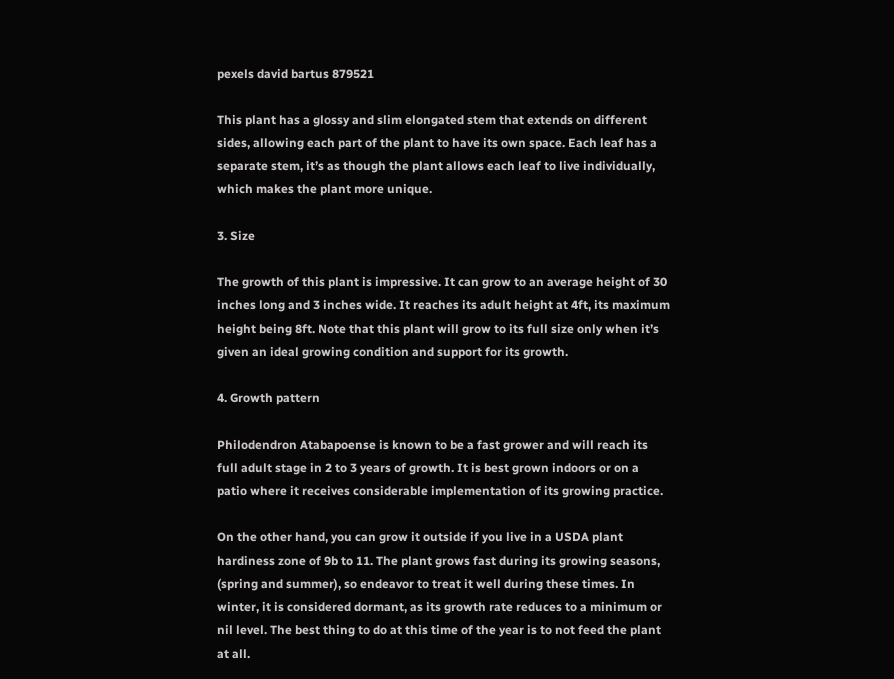pexels david bartus 879521

This plant has a glossy and slim elongated stem that extends on different sides, allowing each part of the plant to have its own space. Each leaf has a separate stem, it’s as though the plant allows each leaf to live individually, which makes the plant more unique.

3. Size

The growth of this plant is impressive. It can grow to an average height of 30 inches long and 3 inches wide. It reaches its adult height at 4ft, its maximum height being 8ft. Note that this plant will grow to its full size only when it’s given an ideal growing condition and support for its growth.

4. Growth pattern

Philodendron Atabapoense is known to be a fast grower and will reach its full adult stage in 2 to 3 years of growth. It is best grown indoors or on a patio where it receives considerable implementation of its growing practice.

On the other hand, you can grow it outside if you live in a USDA plant hardiness zone of 9b to 11. The plant grows fast during its growing seasons, (spring and summer), so endeavor to treat it well during these times. In winter, it is considered dormant, as its growth rate reduces to a minimum or nil level. The best thing to do at this time of the year is to not feed the plant at all.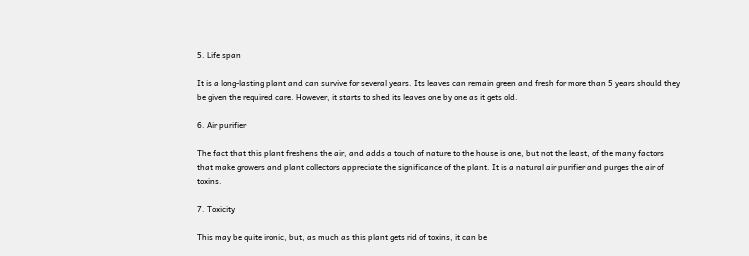5. Life span

It is a long-lasting plant and can survive for several years. Its leaves can remain green and fresh for more than 5 years should they be given the required care. However, it starts to shed its leaves one by one as it gets old.

6. Air purifier

The fact that this plant freshens the air, and adds a touch of nature to the house is one, but not the least, of the many factors that make growers and plant collectors appreciate the significance of the plant. It is a natural air purifier and purges the air of toxins.

7. Toxicity

This may be quite ironic, but, as much as this plant gets rid of toxins, it can be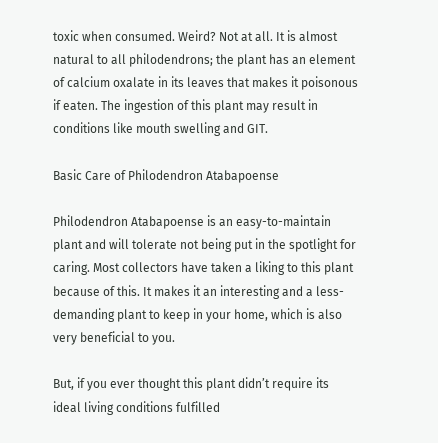toxic when consumed. Weird? Not at all. It is almost natural to all philodendrons; the plant has an element of calcium oxalate in its leaves that makes it poisonous if eaten. The ingestion of this plant may result in conditions like mouth swelling and GIT.

Basic Care of Philodendron Atabapoense

Philodendron Atabapoense is an easy-to-maintain plant and will tolerate not being put in the spotlight for caring. Most collectors have taken a liking to this plant because of this. It makes it an interesting and a less-demanding plant to keep in your home, which is also very beneficial to you.

But, if you ever thought this plant didn’t require its ideal living conditions fulfilled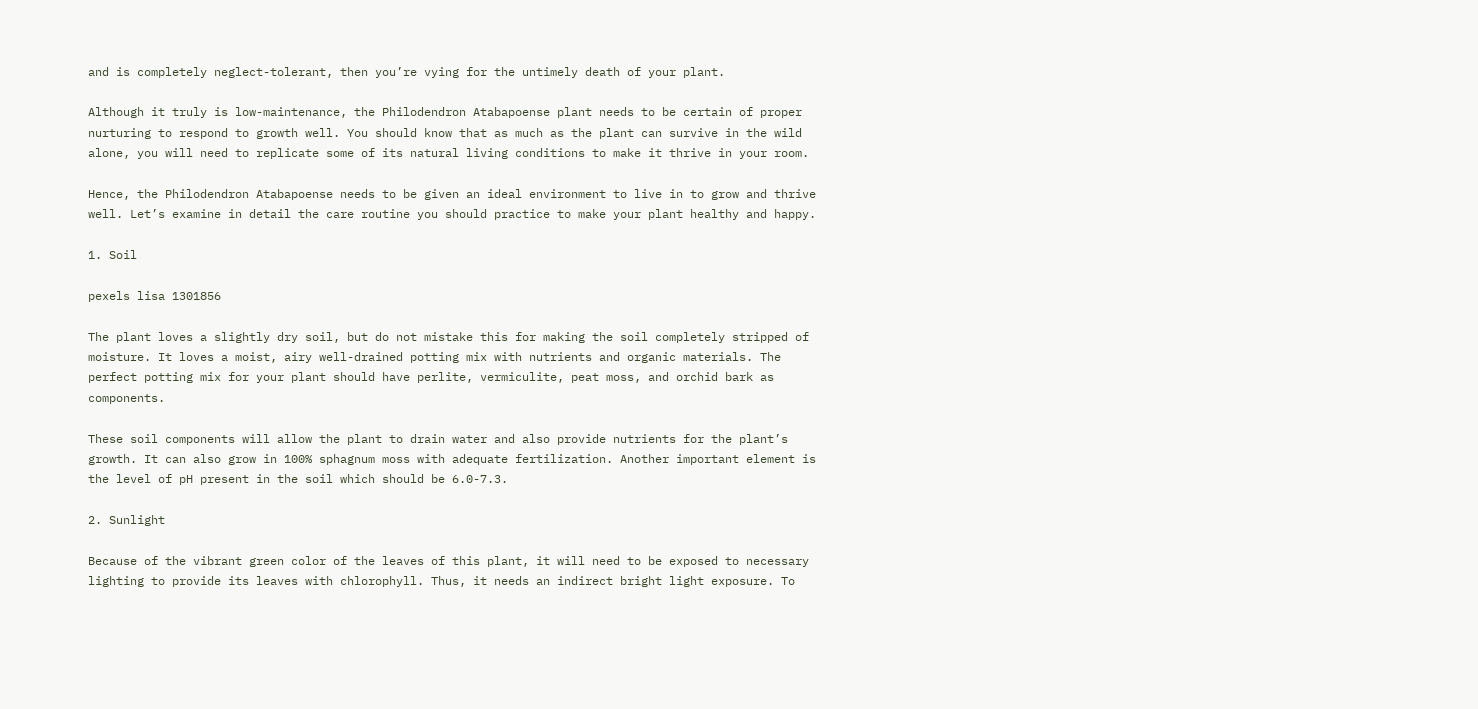and is completely neglect-tolerant, then you’re vying for the untimely death of your plant.

Although it truly is low-maintenance, the Philodendron Atabapoense plant needs to be certain of proper nurturing to respond to growth well. You should know that as much as the plant can survive in the wild alone, you will need to replicate some of its natural living conditions to make it thrive in your room.

Hence, the Philodendron Atabapoense needs to be given an ideal environment to live in to grow and thrive well. Let’s examine in detail the care routine you should practice to make your plant healthy and happy.

1. Soil

pexels lisa 1301856

The plant loves a slightly dry soil, but do not mistake this for making the soil completely stripped of moisture. It loves a moist, airy well-drained potting mix with nutrients and organic materials. The perfect potting mix for your plant should have perlite, vermiculite, peat moss, and orchid bark as components.

These soil components will allow the plant to drain water and also provide nutrients for the plant’s growth. It can also grow in 100% sphagnum moss with adequate fertilization. Another important element is the level of pH present in the soil which should be 6.0-7.3.

2. Sunlight

Because of the vibrant green color of the leaves of this plant, it will need to be exposed to necessary lighting to provide its leaves with chlorophyll. Thus, it needs an indirect bright light exposure. To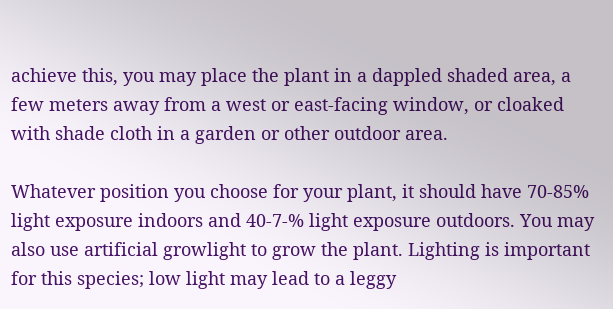achieve this, you may place the plant in a dappled shaded area, a few meters away from a west or east-facing window, or cloaked with shade cloth in a garden or other outdoor area.

Whatever position you choose for your plant, it should have 70-85% light exposure indoors and 40-7-% light exposure outdoors. You may also use artificial growlight to grow the plant. Lighting is important for this species; low light may lead to a leggy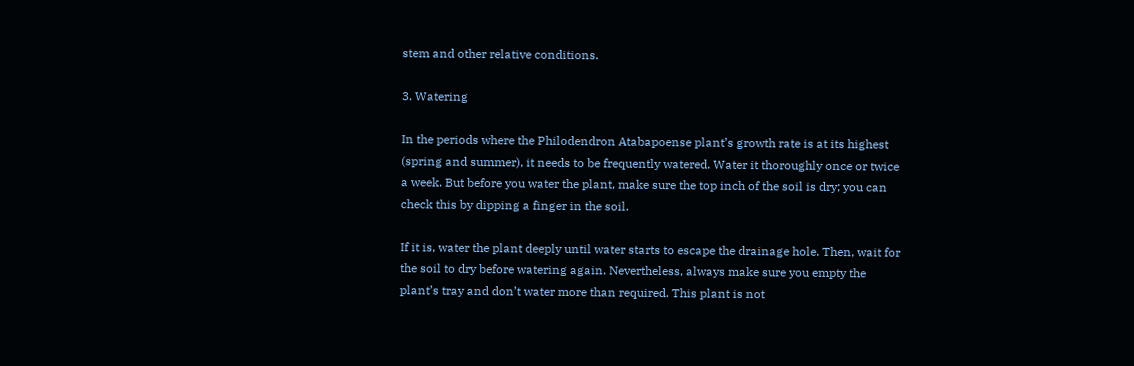stem and other relative conditions.

3. Watering

In the periods where the Philodendron Atabapoense plant’s growth rate is at its highest (spring and summer), it needs to be frequently watered. Water it thoroughly once or twice a week. But before you water the plant, make sure the top inch of the soil is dry; you can check this by dipping a finger in the soil.

If it is, water the plant deeply until water starts to escape the drainage hole. Then, wait for the soil to dry before watering again. Nevertheless, always make sure you empty the plant’s tray and don’t water more than required. This plant is not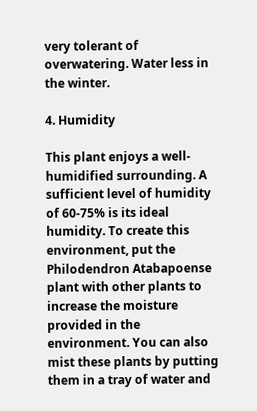very tolerant of overwatering. Water less in the winter.

4. Humidity

This plant enjoys a well-humidified surrounding. A sufficient level of humidity of 60-75% is its ideal humidity. To create this environment, put the Philodendron Atabapoense plant with other plants to increase the moisture provided in the environment. You can also mist these plants by putting them in a tray of water and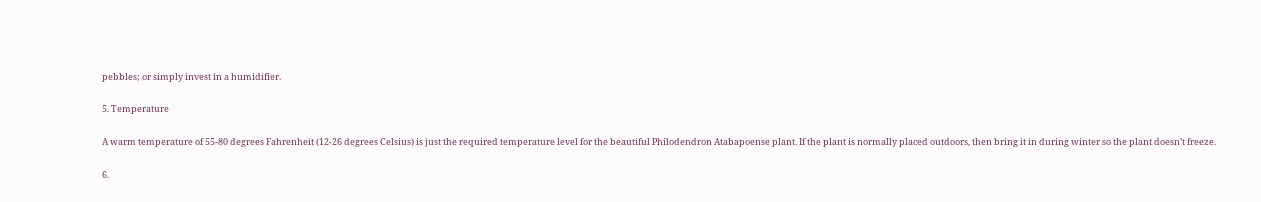pebbles; or simply invest in a humidifier.

5. Temperature

A warm temperature of 55-80 degrees Fahrenheit (12-26 degrees Celsius) is just the required temperature level for the beautiful Philodendron Atabapoense plant. If the plant is normally placed outdoors, then bring it in during winter so the plant doesn’t freeze.

6.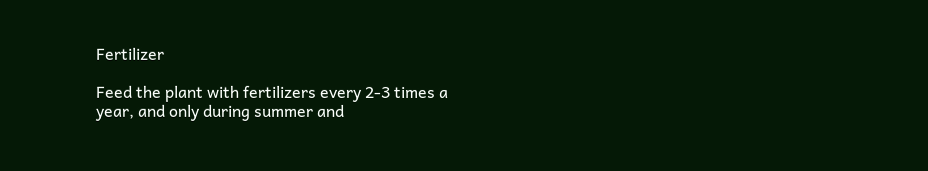Fertilizer

Feed the plant with fertilizers every 2-3 times a year, and only during summer and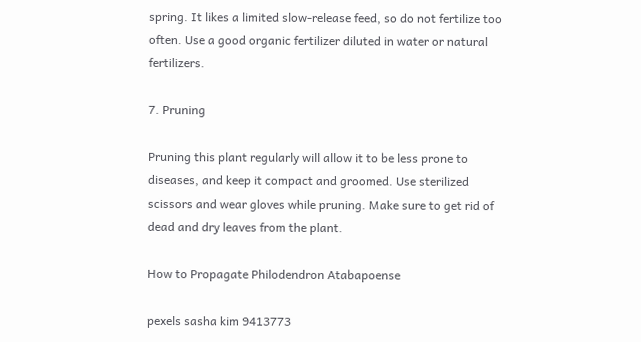spring. It likes a limited slow-release feed, so do not fertilize too often. Use a good organic fertilizer diluted in water or natural fertilizers.

7. Pruning

Pruning this plant regularly will allow it to be less prone to diseases, and keep it compact and groomed. Use sterilized scissors and wear gloves while pruning. Make sure to get rid of dead and dry leaves from the plant.

How to Propagate Philodendron Atabapoense

pexels sasha kim 9413773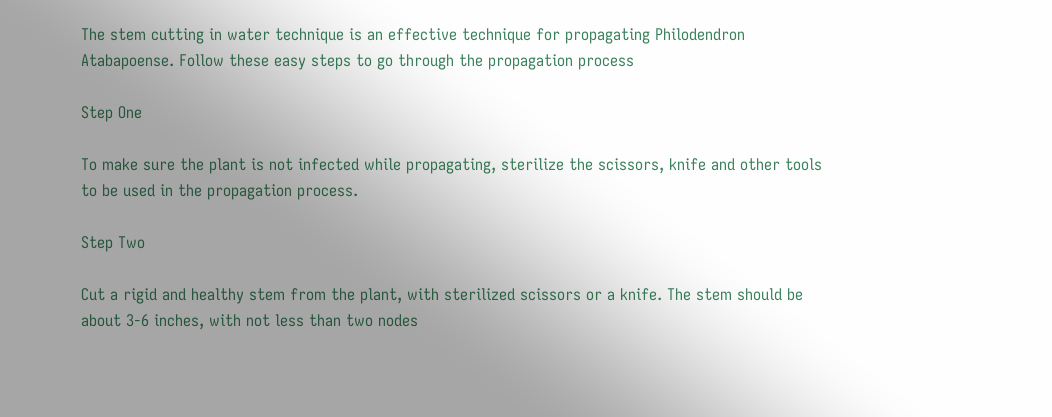The stem cutting in water technique is an effective technique for propagating Philodendron Atabapoense. Follow these easy steps to go through the propagation process

Step One

To make sure the plant is not infected while propagating, sterilize the scissors, knife and other tools to be used in the propagation process.

Step Two

Cut a rigid and healthy stem from the plant, with sterilized scissors or a knife. The stem should be about 3-6 inches, with not less than two nodes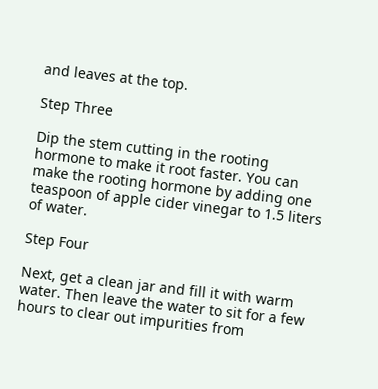and leaves at the top.

Step Three

Dip the stem cutting in the rooting hormone to make it root faster. You can make the rooting hormone by adding one teaspoon of apple cider vinegar to 1.5 liters of water.

Step Four

Next, get a clean jar and fill it with warm water. Then leave the water to sit for a few hours to clear out impurities from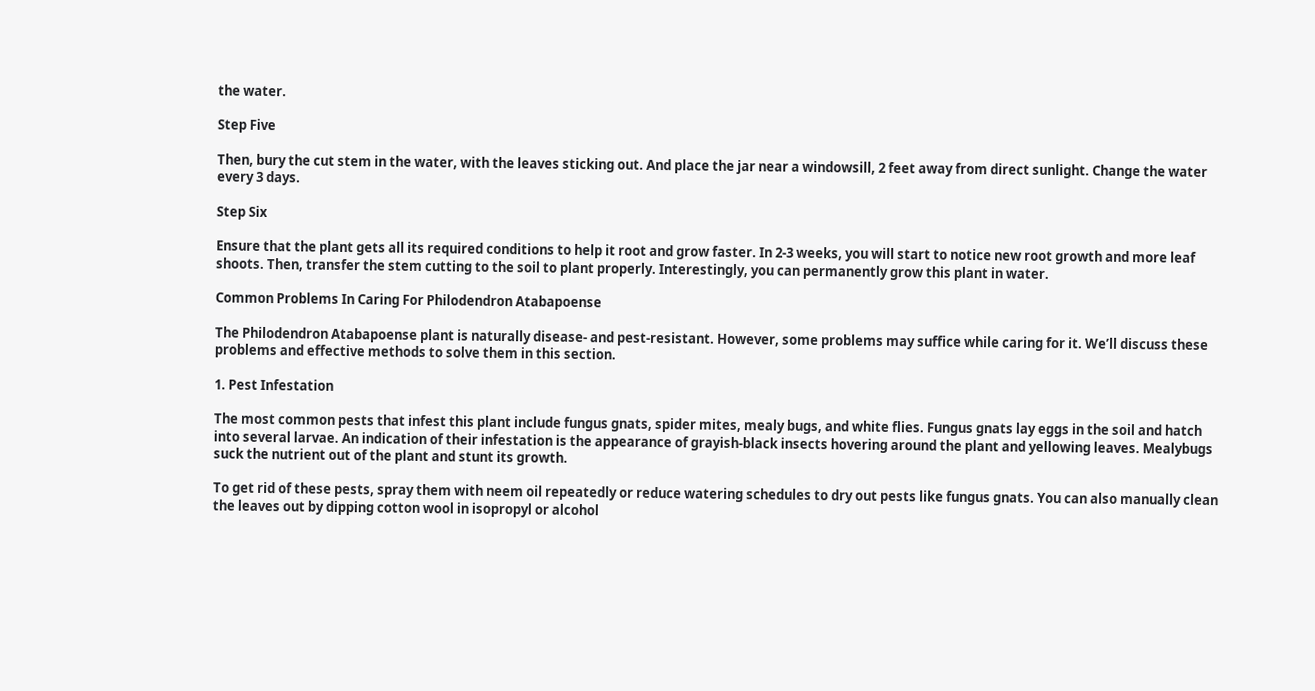the water.

Step Five

Then, bury the cut stem in the water, with the leaves sticking out. And place the jar near a windowsill, 2 feet away from direct sunlight. Change the water every 3 days.

Step Six

Ensure that the plant gets all its required conditions to help it root and grow faster. In 2-3 weeks, you will start to notice new root growth and more leaf shoots. Then, transfer the stem cutting to the soil to plant properly. Interestingly, you can permanently grow this plant in water.

Common Problems In Caring For Philodendron Atabapoense

The Philodendron Atabapoense plant is naturally disease- and pest-resistant. However, some problems may suffice while caring for it. We’ll discuss these problems and effective methods to solve them in this section.

1. Pest Infestation

The most common pests that infest this plant include fungus gnats, spider mites, mealy bugs, and white flies. Fungus gnats lay eggs in the soil and hatch into several larvae. An indication of their infestation is the appearance of grayish-black insects hovering around the plant and yellowing leaves. Mealybugs suck the nutrient out of the plant and stunt its growth.

To get rid of these pests, spray them with neem oil repeatedly or reduce watering schedules to dry out pests like fungus gnats. You can also manually clean the leaves out by dipping cotton wool in isopropyl or alcohol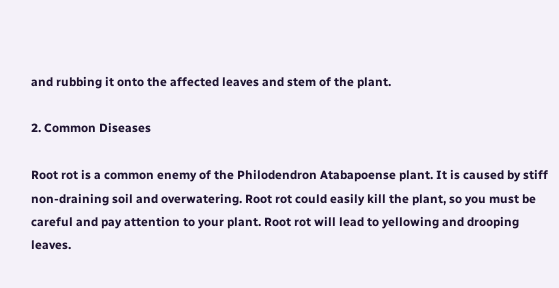and rubbing it onto the affected leaves and stem of the plant.

2. Common Diseases

Root rot is a common enemy of the Philodendron Atabapoense plant. It is caused by stiff non-draining soil and overwatering. Root rot could easily kill the plant, so you must be careful and pay attention to your plant. Root rot will lead to yellowing and drooping leaves.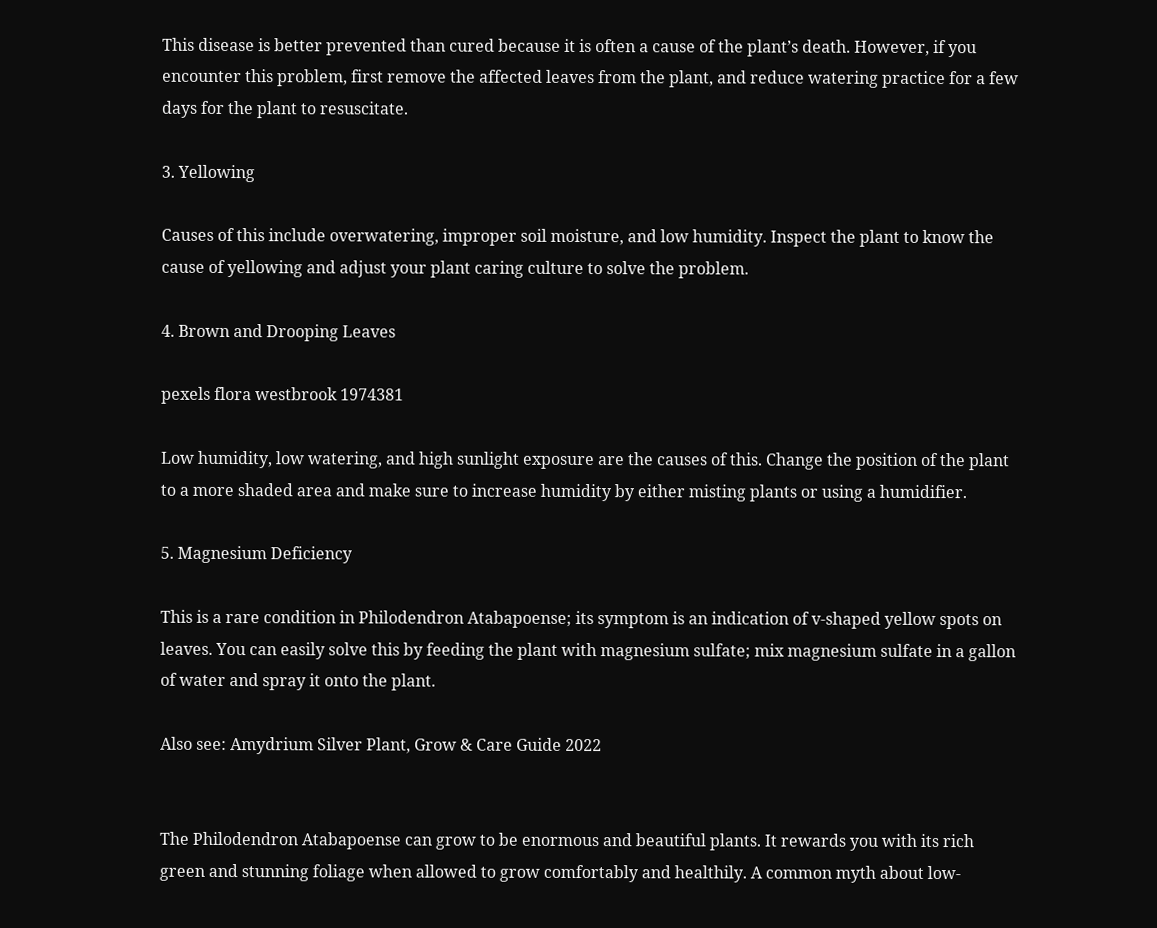This disease is better prevented than cured because it is often a cause of the plant’s death. However, if you encounter this problem, first remove the affected leaves from the plant, and reduce watering practice for a few days for the plant to resuscitate.

3. Yellowing

Causes of this include overwatering, improper soil moisture, and low humidity. Inspect the plant to know the cause of yellowing and adjust your plant caring culture to solve the problem.

4. Brown and Drooping Leaves

pexels flora westbrook 1974381

Low humidity, low watering, and high sunlight exposure are the causes of this. Change the position of the plant to a more shaded area and make sure to increase humidity by either misting plants or using a humidifier.

5. Magnesium Deficiency

This is a rare condition in Philodendron Atabapoense; its symptom is an indication of v-shaped yellow spots on leaves. You can easily solve this by feeding the plant with magnesium sulfate; mix magnesium sulfate in a gallon of water and spray it onto the plant.

Also see: Amydrium Silver Plant, Grow & Care Guide 2022


The Philodendron Atabapoense can grow to be enormous and beautiful plants. It rewards you with its rich green and stunning foliage when allowed to grow comfortably and healthily. A common myth about low-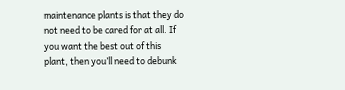maintenance plants is that they do not need to be cared for at all. If you want the best out of this plant, then you’ll need to debunk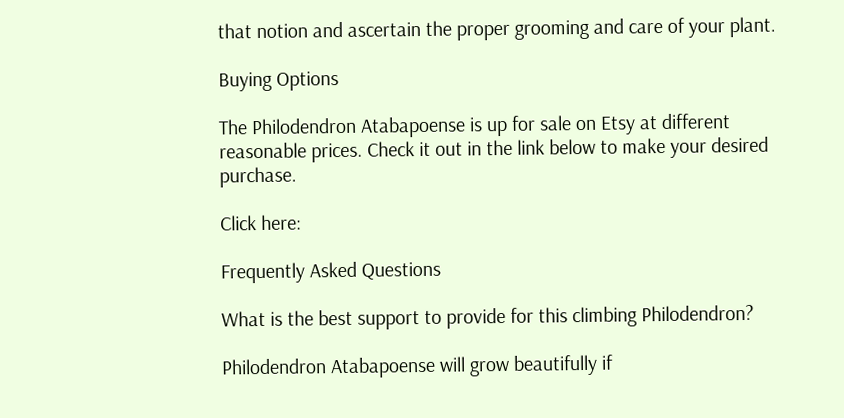that notion and ascertain the proper grooming and care of your plant.

Buying Options

The Philodendron Atabapoense is up for sale on Etsy at different reasonable prices. Check it out in the link below to make your desired purchase.

Click here:

Frequently Asked Questions

What is the best support to provide for this climbing Philodendron?

Philodendron Atabapoense will grow beautifully if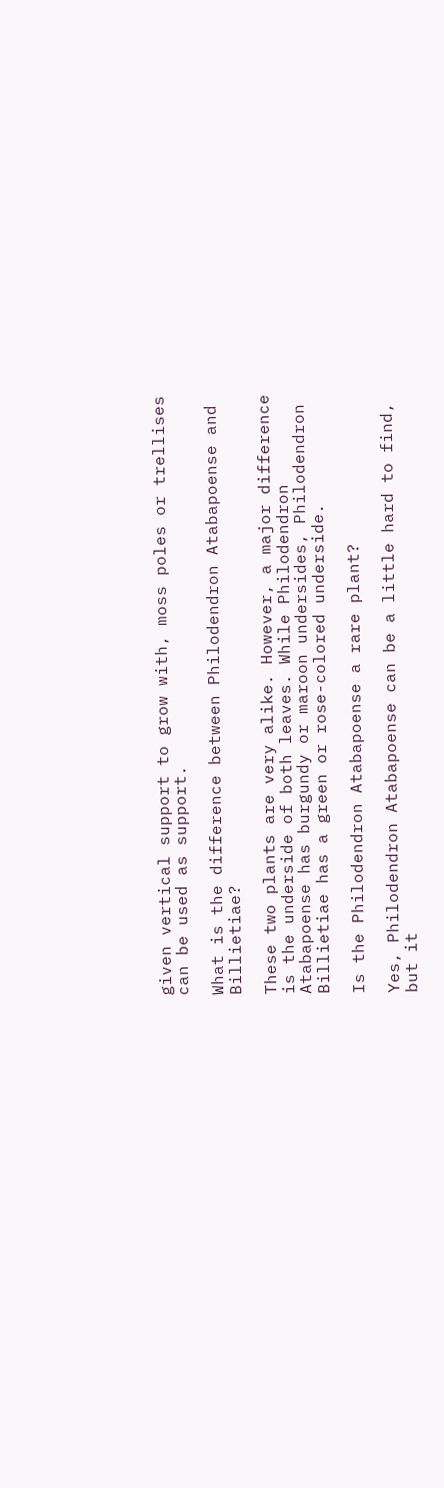given vertical support to grow with, moss poles or trellises can be used as support.

What is the difference between Philodendron Atabapoense and Billietiae?

These two plants are very alike. However, a major difference is the underside of both leaves. While Philodendron Atabapoense has burgundy or maroon undersides, Philodendron Billietiae has a green or rose-colored underside.

Is the Philodendron Atabapoense a rare plant?

Yes, Philodendron Atabapoense can be a little hard to find, but it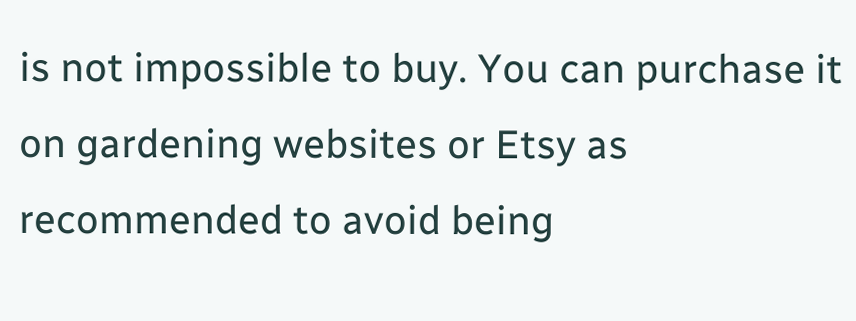is not impossible to buy. You can purchase it on gardening websites or Etsy as recommended to avoid being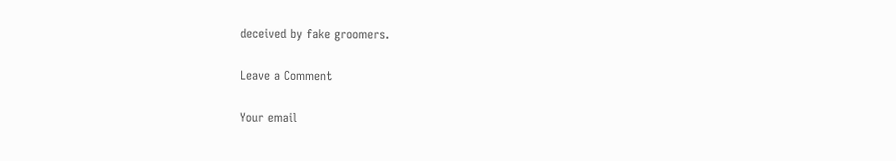deceived by fake groomers.

Leave a Comment

Your email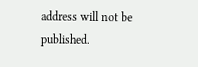address will not be published.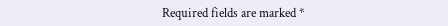Required fields are marked *